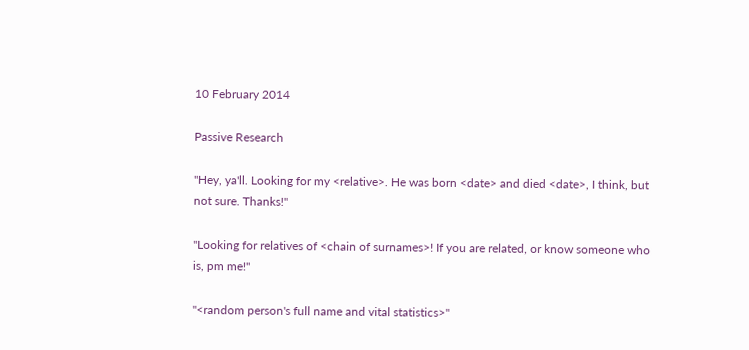10 February 2014

Passive Research

"Hey, ya'll. Looking for my <relative>. He was born <date> and died <date>, I think, but not sure. Thanks!"

"Looking for relatives of <chain of surnames>! If you are related, or know someone who is, pm me!"

"<random person's full name and vital statistics>"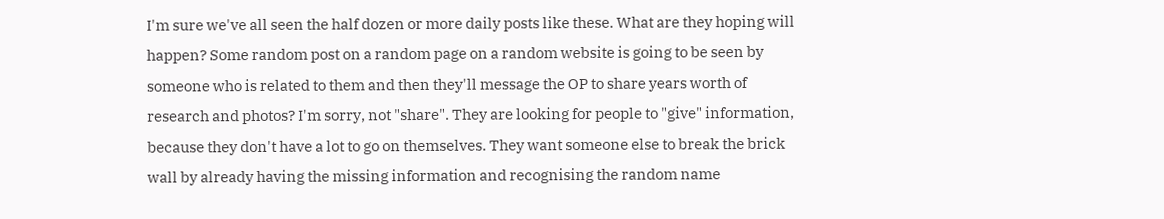I'm sure we've all seen the half dozen or more daily posts like these. What are they hoping will happen? Some random post on a random page on a random website is going to be seen by someone who is related to them and then they'll message the OP to share years worth of research and photos? I'm sorry, not "share". They are looking for people to "give" information, because they don't have a lot to go on themselves. They want someone else to break the brick wall by already having the missing information and recognising the random name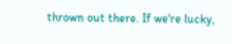thrown out there. If we're lucky,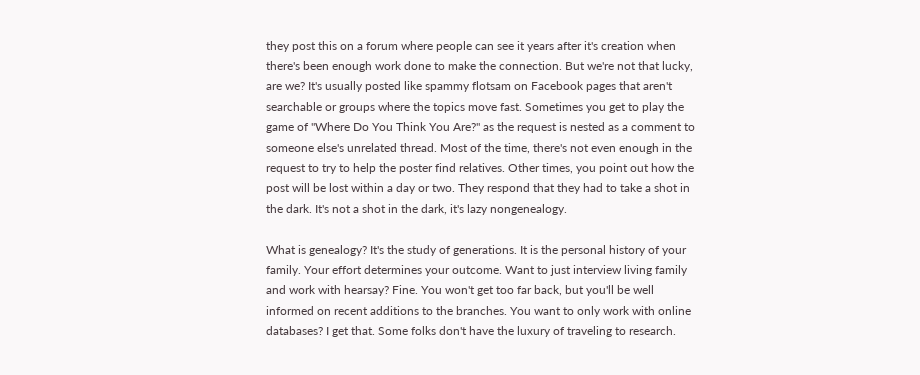they post this on a forum where people can see it years after it's creation when there's been enough work done to make the connection. But we're not that lucky, are we? It's usually posted like spammy flotsam on Facebook pages that aren't searchable or groups where the topics move fast. Sometimes you get to play the game of "Where Do You Think You Are?" as the request is nested as a comment to someone else's unrelated thread. Most of the time, there's not even enough in the request to try to help the poster find relatives. Other times, you point out how the post will be lost within a day or two. They respond that they had to take a shot in the dark. It's not a shot in the dark, it's lazy nongenealogy.

What is genealogy? It's the study of generations. It is the personal history of your family. Your effort determines your outcome. Want to just interview living family and work with hearsay? Fine. You won't get too far back, but you'll be well informed on recent additions to the branches. You want to only work with online databases? I get that. Some folks don't have the luxury of traveling to research.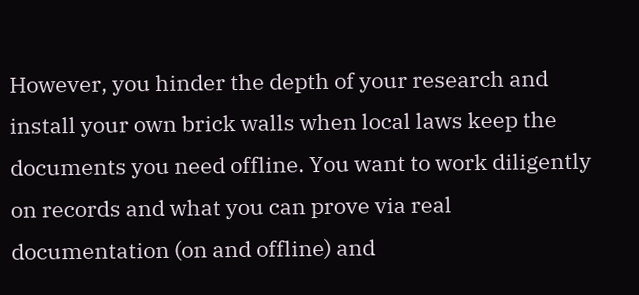However, you hinder the depth of your research and install your own brick walls when local laws keep the documents you need offline. You want to work diligently on records and what you can prove via real documentation (on and offline) and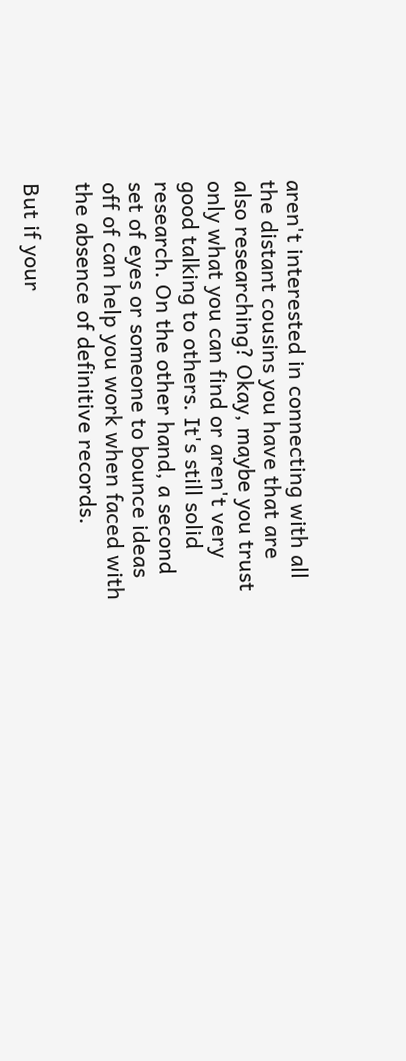aren't interested in connecting with all the distant cousins you have that are also researching? Okay, maybe you trust only what you can find or aren't very good talking to others. It's still solid research. On the other hand, a second set of eyes or someone to bounce ideas off of can help you work when faced with the absence of definitive records.

But if your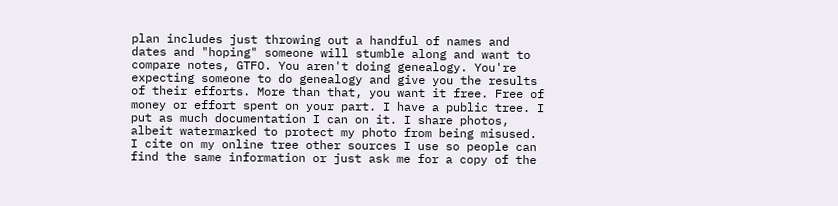plan includes just throwing out a handful of names and dates and "hoping" someone will stumble along and want to compare notes, GTFO. You aren't doing genealogy. You're expecting someone to do genealogy and give you the results of their efforts. More than that, you want it free. Free of money or effort spent on your part. I have a public tree. I put as much documentation I can on it. I share photos, albeit watermarked to protect my photo from being misused. I cite on my online tree other sources I use so people can find the same information or just ask me for a copy of the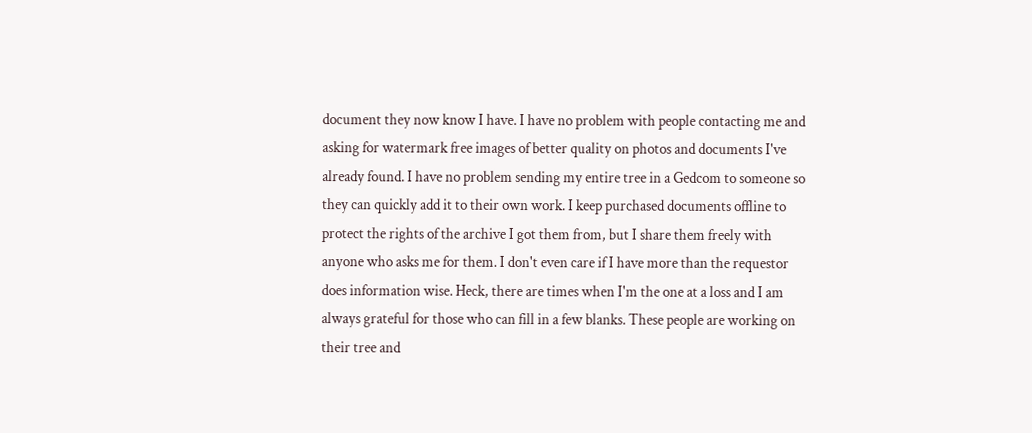document they now know I have. I have no problem with people contacting me and asking for watermark free images of better quality on photos and documents I've already found. I have no problem sending my entire tree in a Gedcom to someone so they can quickly add it to their own work. I keep purchased documents offline to protect the rights of the archive I got them from, but I share them freely with anyone who asks me for them. I don't even care if I have more than the requestor does information wise. Heck, there are times when I'm the one at a loss and I am always grateful for those who can fill in a few blanks. These people are working on their tree and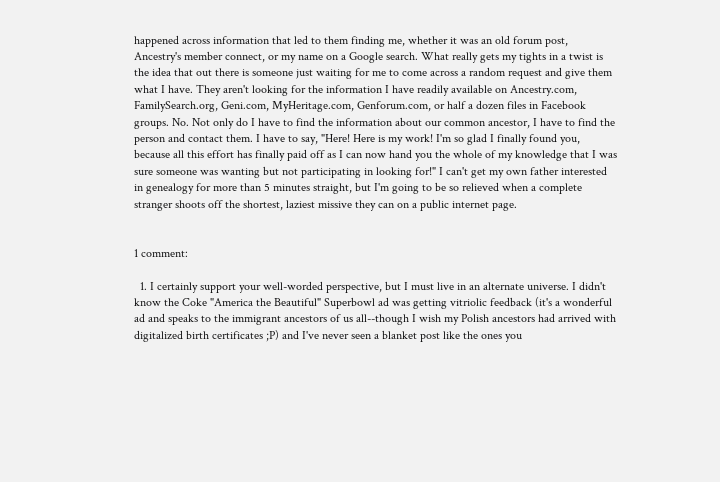happened across information that led to them finding me, whether it was an old forum post, Ancestry's member connect, or my name on a Google search. What really gets my tights in a twist is the idea that out there is someone just waiting for me to come across a random request and give them what I have. They aren't looking for the information I have readily available on Ancestry.com, FamilySearch.org, Geni.com, MyHeritage.com, Genforum.com, or half a dozen files in Facebook groups. No. Not only do I have to find the information about our common ancestor, I have to find the person and contact them. I have to say, "Here! Here is my work! I'm so glad I finally found you, because all this effort has finally paid off as I can now hand you the whole of my knowledge that I was sure someone was wanting but not participating in looking for!" I can't get my own father interested in genealogy for more than 5 minutes straight, but I'm going to be so relieved when a complete stranger shoots off the shortest, laziest missive they can on a public internet page.


1 comment:

  1. I certainly support your well-worded perspective, but I must live in an alternate universe. I didn't know the Coke "America the Beautiful" Superbowl ad was getting vitriolic feedback (it's a wonderful ad and speaks to the immigrant ancestors of us all--though I wish my Polish ancestors had arrived with digitalized birth certificates ;P) and I've never seen a blanket post like the ones you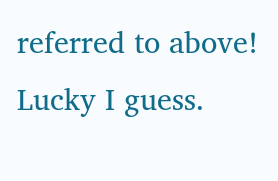referred to above! Lucky I guess.